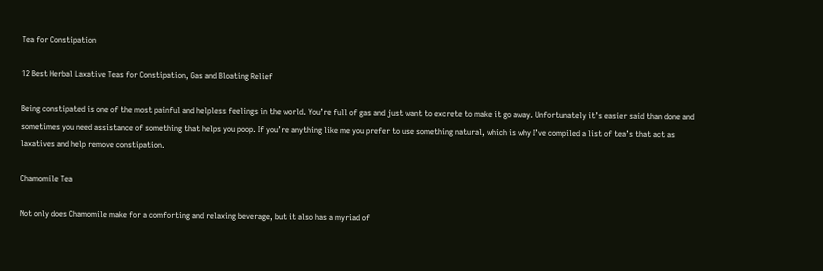Tea for Constipation

12 Best Herbal Laxative Teas for Constipation, Gas and Bloating Relief

Being constipated is one of the most painful and helpless feelings in the world. You’re full of gas and just want to excrete to make it go away. Unfortunately it’s easier said than done and sometimes you need assistance of something that helps you poop. If you’re anything like me you prefer to use something natural, which is why I’ve compiled a list of tea’s that act as laxatives and help remove constipation.

Chamomile Tea

Not only does Chamomile make for a comforting and relaxing beverage, but it also has a myriad of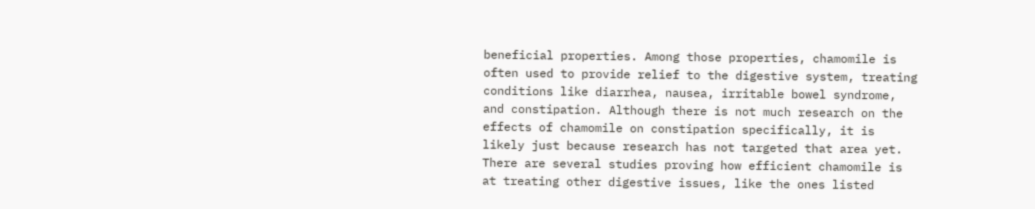beneficial properties. Among those properties, chamomile is often used to provide relief to the digestive system, treating conditions like diarrhea, nausea, irritable bowel syndrome, and constipation. Although there is not much research on the effects of chamomile on constipation specifically, it is likely just because research has not targeted that area yet.  There are several studies proving how efficient chamomile is at treating other digestive issues, like the ones listed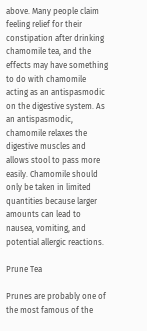above. Many people claim feeling relief for their constipation after drinking chamomile tea, and the effects may have something to do with chamomile acting as an antispasmodic on the digestive system. As an antispasmodic, chamomile relaxes the digestive muscles and allows stool to pass more easily. Chamomile should only be taken in limited quantities because larger amounts can lead to nausea, vomiting, and potential allergic reactions.

Prune Tea

Prunes are probably one of the most famous of the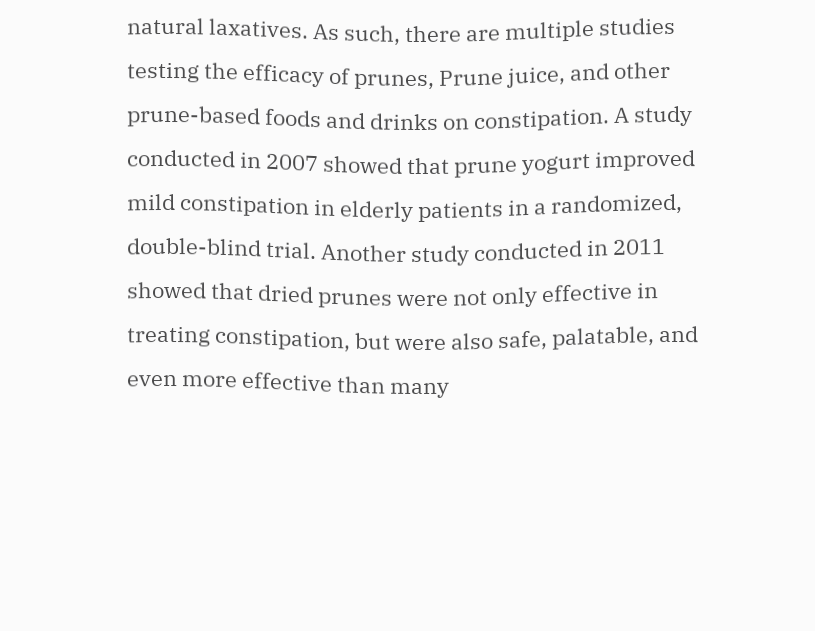natural laxatives. As such, there are multiple studies testing the efficacy of prunes, Prune juice, and other prune-based foods and drinks on constipation. A study conducted in 2007 showed that prune yogurt improved mild constipation in elderly patients in a randomized, double-blind trial. Another study conducted in 2011 showed that dried prunes were not only effective in treating constipation, but were also safe, palatable, and even more effective than many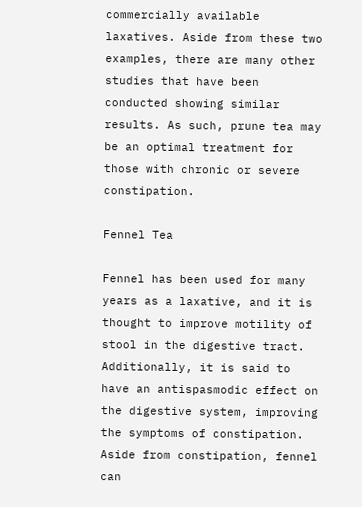commercially available laxatives. Aside from these two examples, there are many other studies that have been conducted showing similar results. As such, prune tea may be an optimal treatment for those with chronic or severe constipation.

Fennel Tea

Fennel has been used for many years as a laxative, and it is thought to improve motility of stool in the digestive tract. Additionally, it is said to have an antispasmodic effect on the digestive system, improving the symptoms of constipation. Aside from constipation, fennel can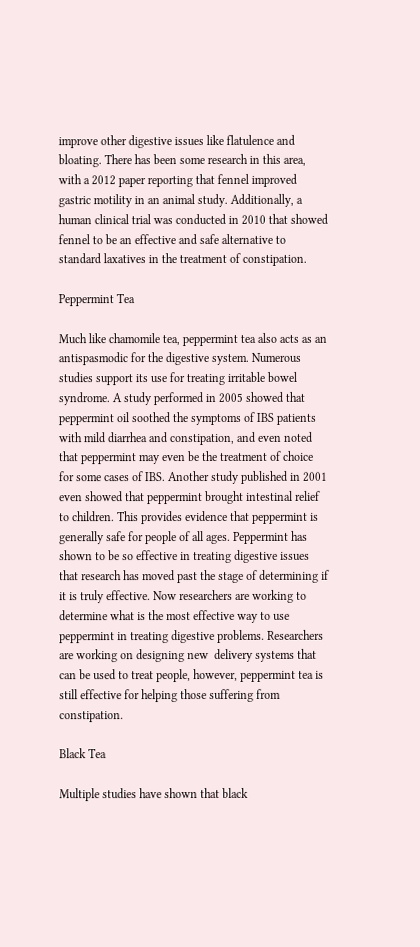improve other digestive issues like flatulence and bloating. There has been some research in this area, with a 2012 paper reporting that fennel improved gastric motility in an animal study. Additionally, a human clinical trial was conducted in 2010 that showed fennel to be an effective and safe alternative to standard laxatives in the treatment of constipation.

Peppermint Tea

Much like chamomile tea, peppermint tea also acts as an antispasmodic for the digestive system. Numerous studies support its use for treating irritable bowel syndrome. A study performed in 2005 showed that peppermint oil soothed the symptoms of IBS patients with mild diarrhea and constipation, and even noted that peppermint may even be the treatment of choice for some cases of IBS. Another study published in 2001 even showed that peppermint brought intestinal relief to children. This provides evidence that peppermint is generally safe for people of all ages. Peppermint has shown to be so effective in treating digestive issues that research has moved past the stage of determining if it is truly effective. Now researchers are working to determine what is the most effective way to use peppermint in treating digestive problems. Researchers are working on designing new  delivery systems that can be used to treat people, however, peppermint tea is still effective for helping those suffering from constipation.

Black Tea

Multiple studies have shown that black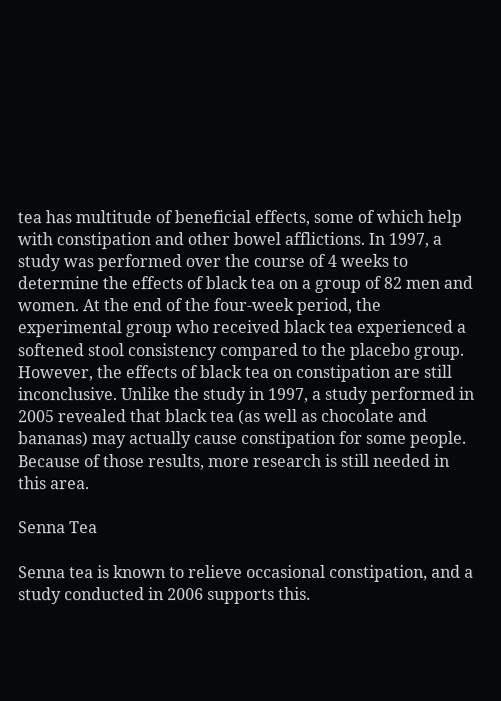tea has multitude of beneficial effects, some of which help with constipation and other bowel afflictions. In 1997, a study was performed over the course of 4 weeks to determine the effects of black tea on a group of 82 men and women. At the end of the four-week period, the experimental group who received black tea experienced a softened stool consistency compared to the placebo group. However, the effects of black tea on constipation are still inconclusive. Unlike the study in 1997, a study performed in 2005 revealed that black tea (as well as chocolate and bananas) may actually cause constipation for some people. Because of those results, more research is still needed in this area.

Senna Tea

Senna tea is known to relieve occasional constipation, and a study conducted in 2006 supports this.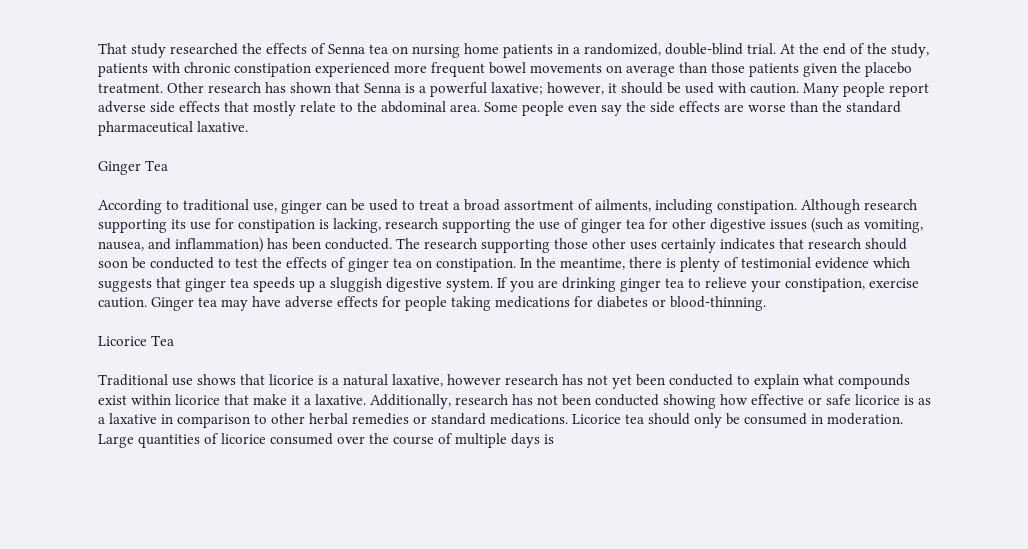That study researched the effects of Senna tea on nursing home patients in a randomized, double-blind trial. At the end of the study, patients with chronic constipation experienced more frequent bowel movements on average than those patients given the placebo treatment. Other research has shown that Senna is a powerful laxative; however, it should be used with caution. Many people report adverse side effects that mostly relate to the abdominal area. Some people even say the side effects are worse than the standard pharmaceutical laxative.

Ginger Tea

According to traditional use, ginger can be used to treat a broad assortment of ailments, including constipation. Although research supporting its use for constipation is lacking, research supporting the use of ginger tea for other digestive issues (such as vomiting, nausea, and inflammation) has been conducted. The research supporting those other uses certainly indicates that research should soon be conducted to test the effects of ginger tea on constipation. In the meantime, there is plenty of testimonial evidence which suggests that ginger tea speeds up a sluggish digestive system. If you are drinking ginger tea to relieve your constipation, exercise caution. Ginger tea may have adverse effects for people taking medications for diabetes or blood-thinning.

Licorice Tea

Traditional use shows that licorice is a natural laxative, however research has not yet been conducted to explain what compounds exist within licorice that make it a laxative. Additionally, research has not been conducted showing how effective or safe licorice is as a laxative in comparison to other herbal remedies or standard medications. Licorice tea should only be consumed in moderation. Large quantities of licorice consumed over the course of multiple days is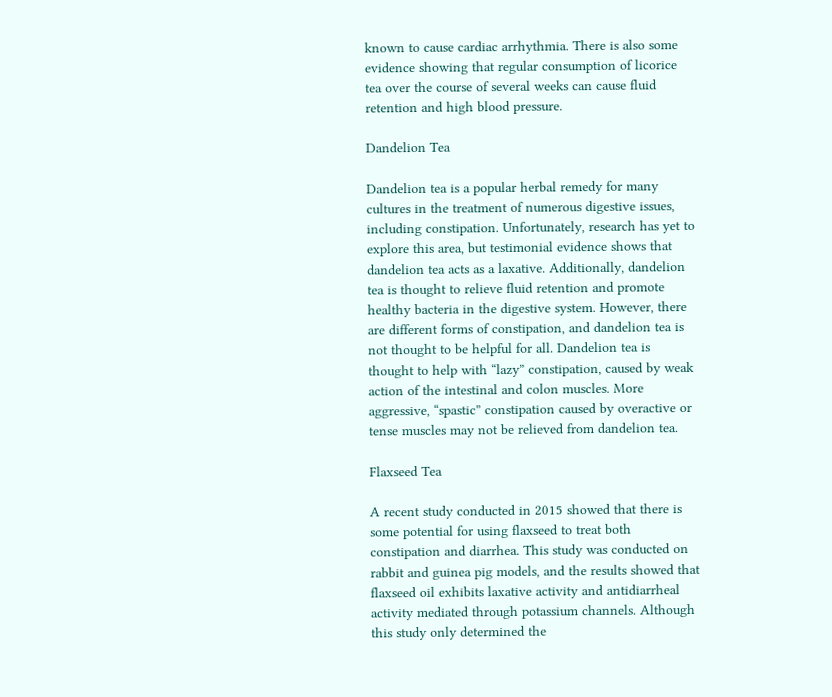known to cause cardiac arrhythmia. There is also some evidence showing that regular consumption of licorice tea over the course of several weeks can cause fluid retention and high blood pressure.

Dandelion Tea

Dandelion tea is a popular herbal remedy for many cultures in the treatment of numerous digestive issues, including constipation. Unfortunately, research has yet to explore this area, but testimonial evidence shows that dandelion tea acts as a laxative. Additionally, dandelion tea is thought to relieve fluid retention and promote healthy bacteria in the digestive system. However, there are different forms of constipation, and dandelion tea is not thought to be helpful for all. Dandelion tea is thought to help with “lazy” constipation, caused by weak action of the intestinal and colon muscles. More aggressive, “spastic” constipation caused by overactive or tense muscles may not be relieved from dandelion tea.

Flaxseed Tea

A recent study conducted in 2015 showed that there is some potential for using flaxseed to treat both constipation and diarrhea. This study was conducted on rabbit and guinea pig models, and the results showed that flaxseed oil exhibits laxative activity and antidiarrheal activity mediated through potassium channels. Although this study only determined the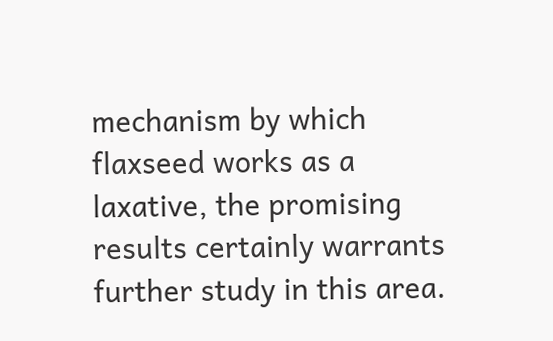mechanism by which flaxseed works as a laxative, the promising results certainly warrants further study in this area.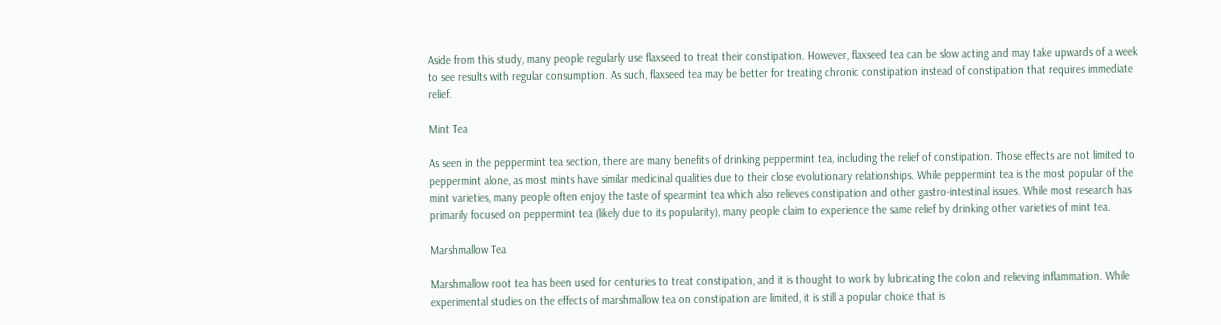Aside from this study, many people regularly use flaxseed to treat their constipation. However, flaxseed tea can be slow acting and may take upwards of a week to see results with regular consumption. As such, flaxseed tea may be better for treating chronic constipation instead of constipation that requires immediate relief.

Mint Tea

As seen in the peppermint tea section, there are many benefits of drinking peppermint tea, including the relief of constipation. Those effects are not limited to peppermint alone, as most mints have similar medicinal qualities due to their close evolutionary relationships. While peppermint tea is the most popular of the mint varieties, many people often enjoy the taste of spearmint tea which also relieves constipation and other gastro-intestinal issues. While most research has primarily focused on peppermint tea (likely due to its popularity), many people claim to experience the same relief by drinking other varieties of mint tea.

Marshmallow Tea

Marshmallow root tea has been used for centuries to treat constipation, and it is thought to work by lubricating the colon and relieving inflammation. While experimental studies on the effects of marshmallow tea on constipation are limited, it is still a popular choice that is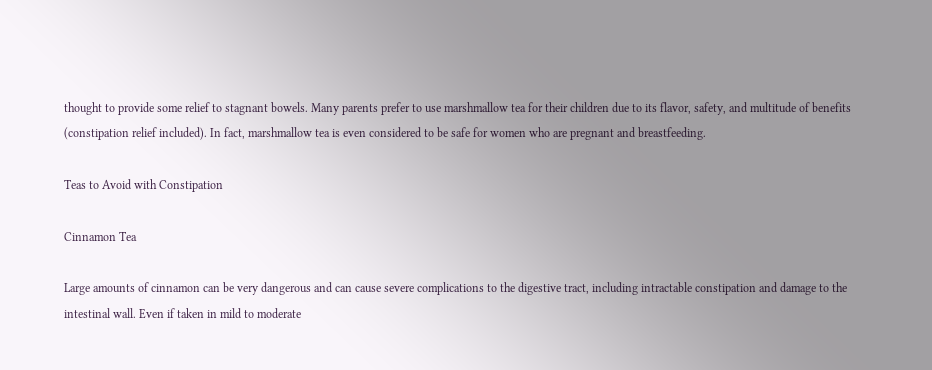thought to provide some relief to stagnant bowels. Many parents prefer to use marshmallow tea for their children due to its flavor, safety, and multitude of benefits (constipation relief included). In fact, marshmallow tea is even considered to be safe for women who are pregnant and breastfeeding.

Teas to Avoid with Constipation

Cinnamon Tea

Large amounts of cinnamon can be very dangerous and can cause severe complications to the digestive tract, including intractable constipation and damage to the intestinal wall. Even if taken in mild to moderate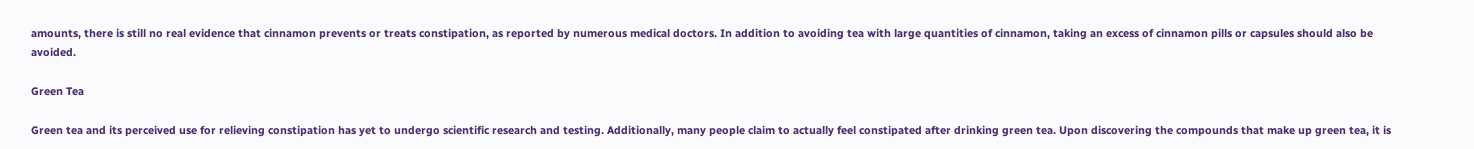amounts, there is still no real evidence that cinnamon prevents or treats constipation, as reported by numerous medical doctors. In addition to avoiding tea with large quantities of cinnamon, taking an excess of cinnamon pills or capsules should also be avoided.

Green Tea

Green tea and its perceived use for relieving constipation has yet to undergo scientific research and testing. Additionally, many people claim to actually feel constipated after drinking green tea. Upon discovering the compounds that make up green tea, it is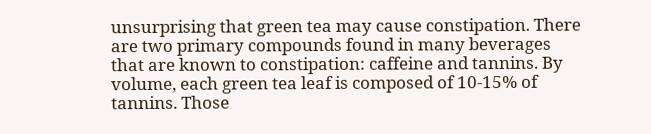unsurprising that green tea may cause constipation. There are two primary compounds found in many beverages that are known to constipation: caffeine and tannins. By volume, each green tea leaf is composed of 10-15% of tannins. Those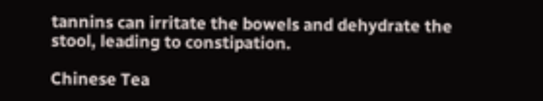tannins can irritate the bowels and dehydrate the stool, leading to constipation.

Chinese Tea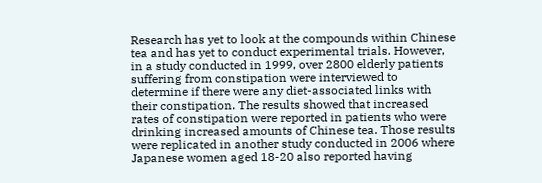Research has yet to look at the compounds within Chinese tea and has yet to conduct experimental trials. However, in a study conducted in 1999, over 2800 elderly patients suffering from constipation were interviewed to determine if there were any diet-associated links with their constipation. The results showed that increased rates of constipation were reported in patients who were drinking increased amounts of Chinese tea. Those results were replicated in another study conducted in 2006 where Japanese women aged 18-20 also reported having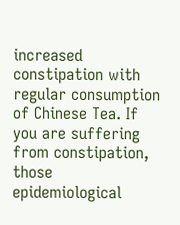increased constipation with regular consumption of Chinese Tea. If you are suffering from constipation, those epidemiological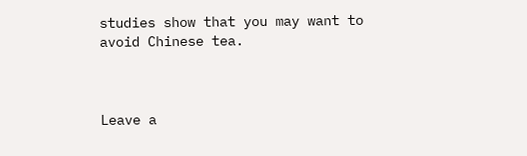studies show that you may want to avoid Chinese tea.



Leave a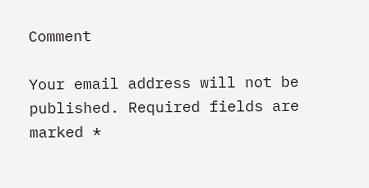Comment

Your email address will not be published. Required fields are marked *